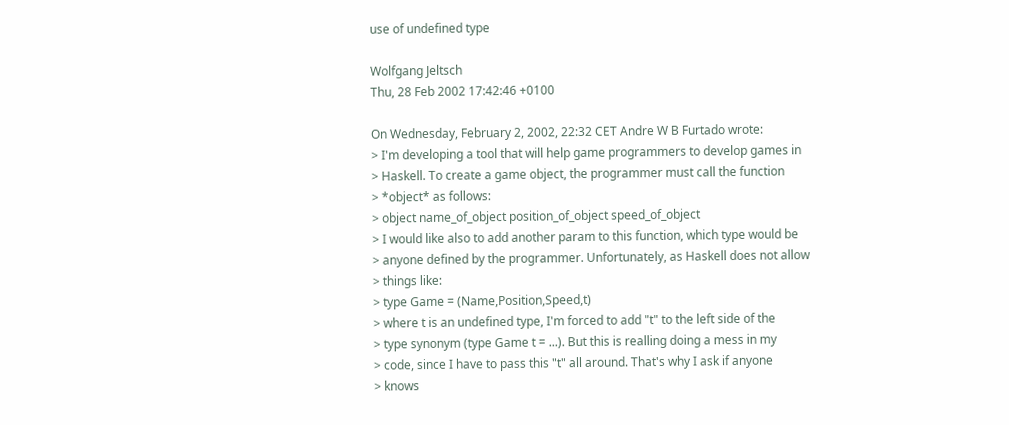use of undefined type

Wolfgang Jeltsch
Thu, 28 Feb 2002 17:42:46 +0100

On Wednesday, February 2, 2002, 22:32 CET Andre W B Furtado wrote:
> I'm developing a tool that will help game programmers to develop games in
> Haskell. To create a game object, the programmer must call the function
> *object* as follows:
> object name_of_object position_of_object speed_of_object
> I would like also to add another param to this function, which type would be
> anyone defined by the programmer. Unfortunately, as Haskell does not allow
> things like:
> type Game = (Name,Position,Speed,t)
> where t is an undefined type, I'm forced to add "t" to the left side of the
> type synonym (type Game t = ...). But this is realling doing a mess in my
> code, since I have to pass this "t" all around. That's why I ask if anyone
> knows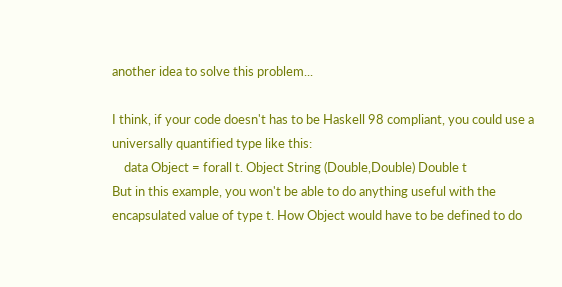another idea to solve this problem...

I think, if your code doesn't has to be Haskell 98 compliant, you could use a
universally quantified type like this:
    data Object = forall t. Object String (Double,Double) Double t
But in this example, you won't be able to do anything useful with the
encapsulated value of type t. How Object would have to be defined to do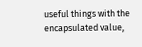useful things with the encapsulated value,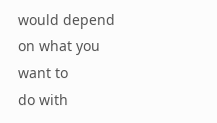would depend on what you want to
do with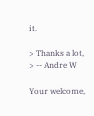it.

> Thanks a lot,
> -- Andre W

Your welcome,